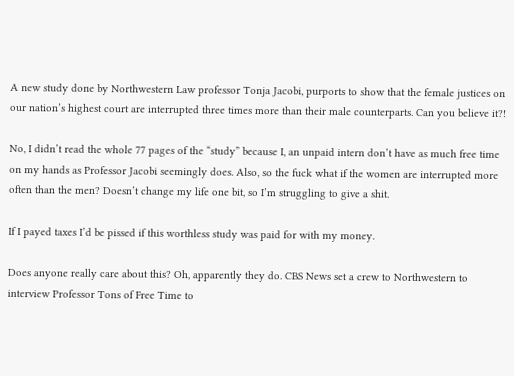A new study done by Northwestern Law professor Tonja Jacobi, purports to show that the female justices on our nation’s highest court are interrupted three times more than their male counterparts. Can you believe it?!

No, I didn’t read the whole 77 pages of the “study” because I, an unpaid intern don’t have as much free time on my hands as Professor Jacobi seemingly does. Also, so the fuck what if the women are interrupted more often than the men? Doesn’t change my life one bit, so I’m struggling to give a shit.

If I payed taxes I’d be pissed if this worthless study was paid for with my money.

Does anyone really care about this? Oh, apparently they do. CBS News set a crew to Northwestern to interview Professor Tons of Free Time to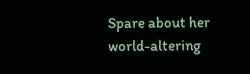Spare about her world-altering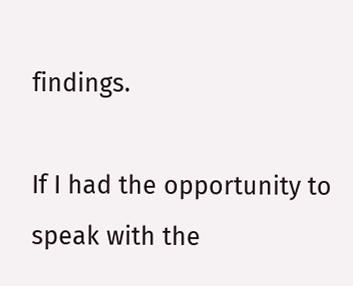findings.

If I had the opportunity to speak with the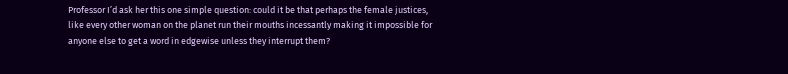Professor I’d ask her this one simple question: could it be that perhaps the female justices, like every other woman on the planet run their mouths incessantly making it impossible for anyone else to get a word in edgewise unless they interrupt them?